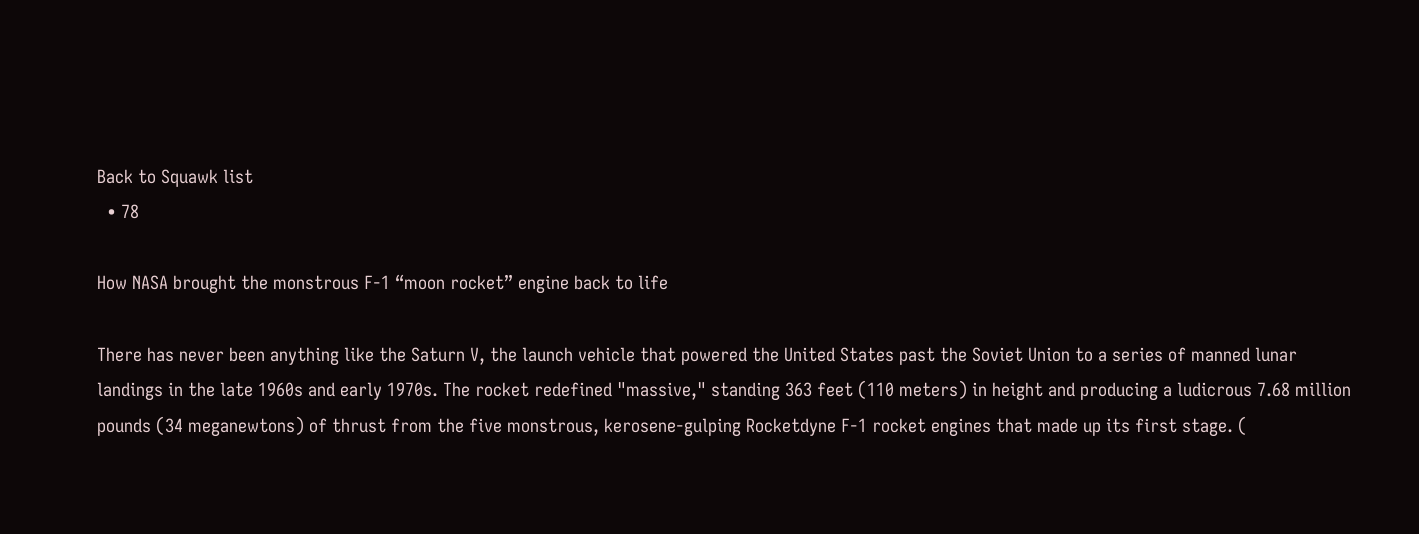Back to Squawk list
  • 78

How NASA brought the monstrous F-1 “moon rocket” engine back to life

There has never been anything like the Saturn V, the launch vehicle that powered the United States past the Soviet Union to a series of manned lunar landings in the late 1960s and early 1970s. The rocket redefined "massive," standing 363 feet (110 meters) in height and producing a ludicrous 7.68 million pounds (34 meganewtons) of thrust from the five monstrous, kerosene-gulping Rocketdyne F-1 rocket engines that made up its first stage. (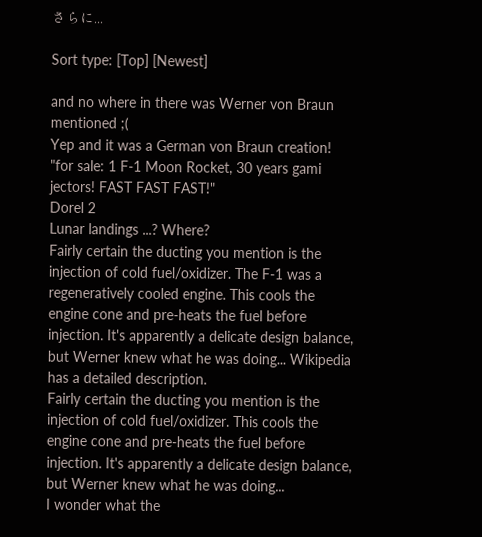さらに...

Sort type: [Top] [Newest]

and no where in there was Werner von Braun mentioned ;(
Yep and it was a German von Braun creation!
"for sale: 1 F-1 Moon Rocket, 30 years gami jectors! FAST FAST FAST!"
Dorel 2
Lunar landings ...? Where?
Fairly certain the ducting you mention is the injection of cold fuel/oxidizer. The F-1 was a regeneratively cooled engine. This cools the engine cone and pre-heats the fuel before injection. It's apparently a delicate design balance, but Werner knew what he was doing... Wikipedia has a detailed description.
Fairly certain the ducting you mention is the injection of cold fuel/oxidizer. This cools the engine cone and pre-heats the fuel before injection. It's apparently a delicate design balance, but Werner knew what he was doing...
I wonder what the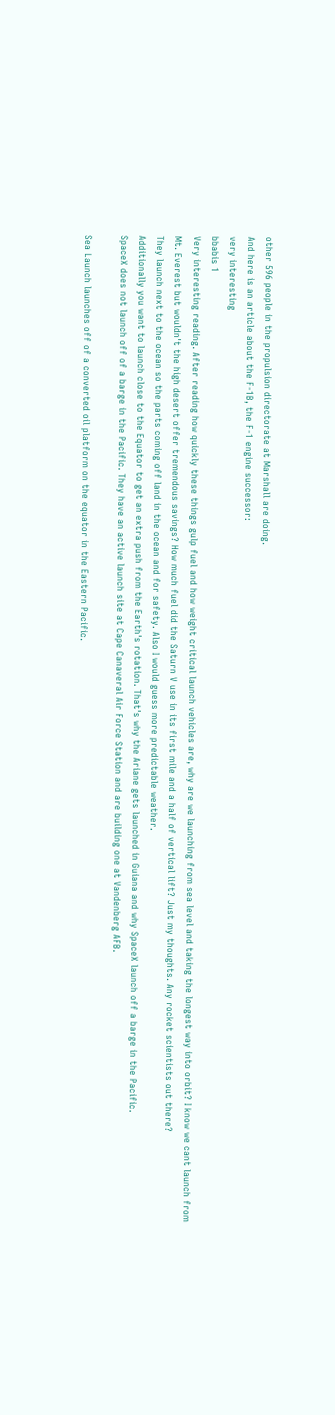other 596 people in the propulsion directorate at Marshall are doing.
And here is an article about the F-1B, the F-1 engine successor:
very interesting
bbabis 1
Very interesting reading. After reading how quickly these things gulp fuel and how weight critical launch vehicles are, why are we launching from sea level and taking the longest way into orbit? I know we cant launch from Mt. Everest but wouldn't the high desert offer tremendous savings? How much fuel did the Saturn V use in its first mile and a half of vertical lift? Just my thoughts. Any rocket scientists out there?
They launch next to the ocean so the parts coming off land in the ocean and for safety. Also I would guess more predictable weather.
Additionally you want to launch close to the Equator to get an extra push from the Earth's rotation. That's why the Ariane gets launched in Guiana and why SpaceX launch off a barge in the Pacific.
SpaceX does not launch off of a barge in the Pacific. They have an active launch site at Cape Canaveral Air Force Station and are building one at Vandenberg AFB.

Sea Launch launches off of a converted oil platform on the equator in the Eastern Pacific.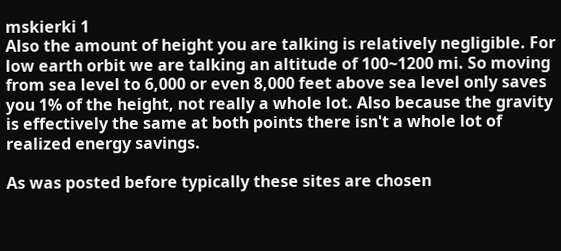mskierki 1
Also the amount of height you are talking is relatively negligible. For low earth orbit we are talking an altitude of 100~1200 mi. So moving from sea level to 6,000 or even 8,000 feet above sea level only saves you 1% of the height, not really a whole lot. Also because the gravity is effectively the same at both points there isn't a whole lot of realized energy savings.

As was posted before typically these sites are chosen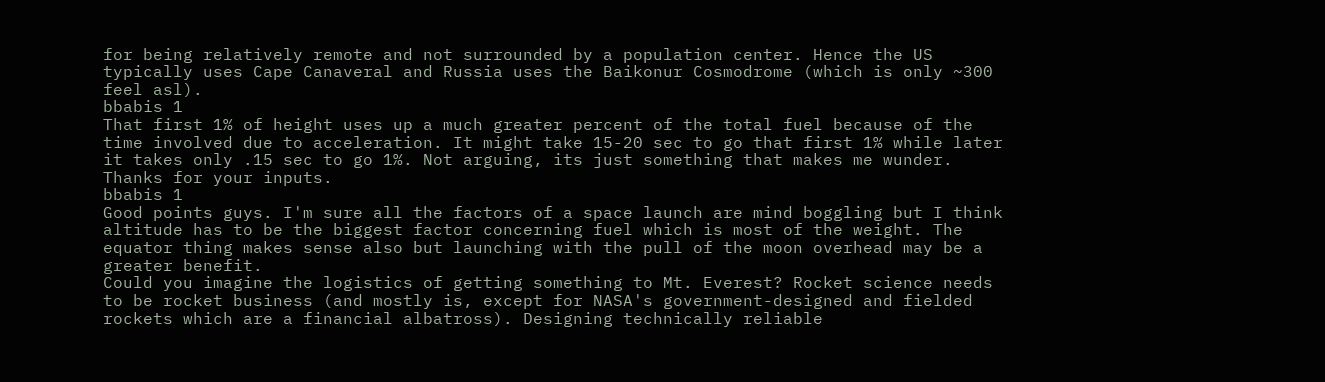for being relatively remote and not surrounded by a population center. Hence the US typically uses Cape Canaveral and Russia uses the Baikonur Cosmodrome (which is only ~300 feel asl).
bbabis 1
That first 1% of height uses up a much greater percent of the total fuel because of the time involved due to acceleration. It might take 15-20 sec to go that first 1% while later it takes only .15 sec to go 1%. Not arguing, its just something that makes me wunder. Thanks for your inputs.
bbabis 1
Good points guys. I'm sure all the factors of a space launch are mind boggling but I think altitude has to be the biggest factor concerning fuel which is most of the weight. The equator thing makes sense also but launching with the pull of the moon overhead may be a greater benefit.
Could you imagine the logistics of getting something to Mt. Everest? Rocket science needs to be rocket business (and mostly is, except for NASA's government-designed and fielded rockets which are a financial albatross). Designing technically reliable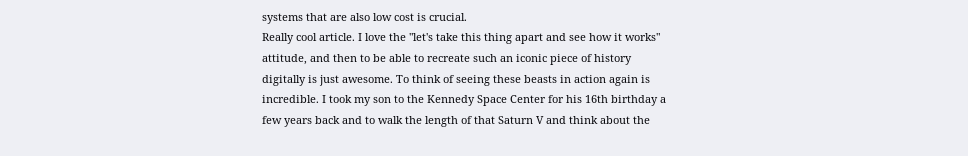systems that are also low cost is crucial.
Really cool article. I love the "let's take this thing apart and see how it works" attitude, and then to be able to recreate such an iconic piece of history digitally is just awesome. To think of seeing these beasts in action again is incredible. I took my son to the Kennedy Space Center for his 16th birthday a few years back and to walk the length of that Saturn V and think about the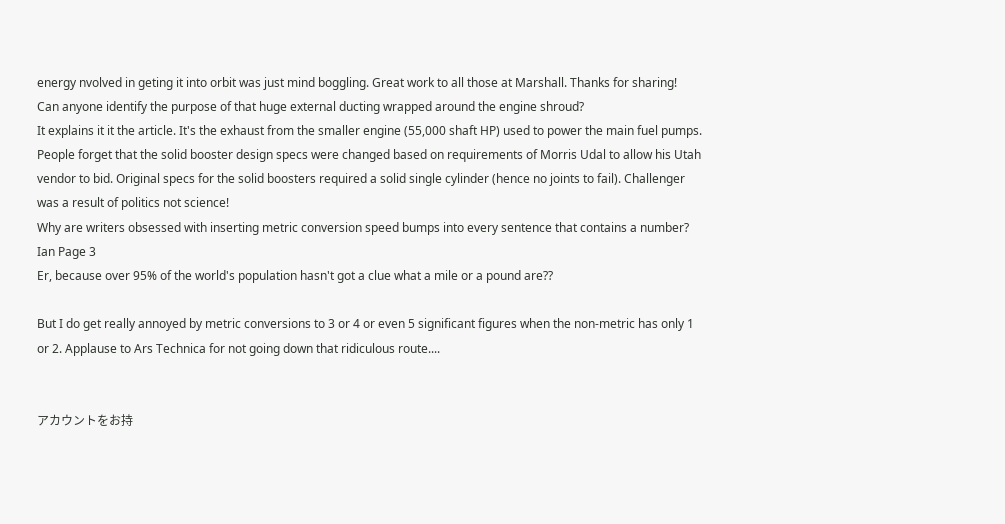energy nvolved in geting it into orbit was just mind boggling. Great work to all those at Marshall. Thanks for sharing!
Can anyone identify the purpose of that huge external ducting wrapped around the engine shroud?
It explains it it the article. It's the exhaust from the smaller engine (55,000 shaft HP) used to power the main fuel pumps.
People forget that the solid booster design specs were changed based on requirements of Morris Udal to allow his Utah vendor to bid. Original specs for the solid boosters required a solid single cylinder (hence no joints to fail). Challenger was a result of politics not science!
Why are writers obsessed with inserting metric conversion speed bumps into every sentence that contains a number?
Ian Page 3
Er, because over 95% of the world's population hasn't got a clue what a mile or a pound are??

But I do get really annoyed by metric conversions to 3 or 4 or even 5 significant figures when the non-metric has only 1 or 2. Applause to Ars Technica for not going down that ridiculous route....


アカウントをお持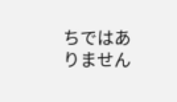ちではありません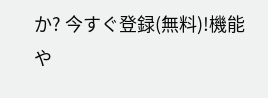か? 今すぐ登録(無料)!機能や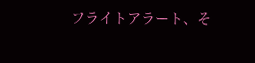フライトアラート、そ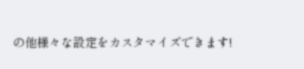の他様々な設定をカスタマイズできます!